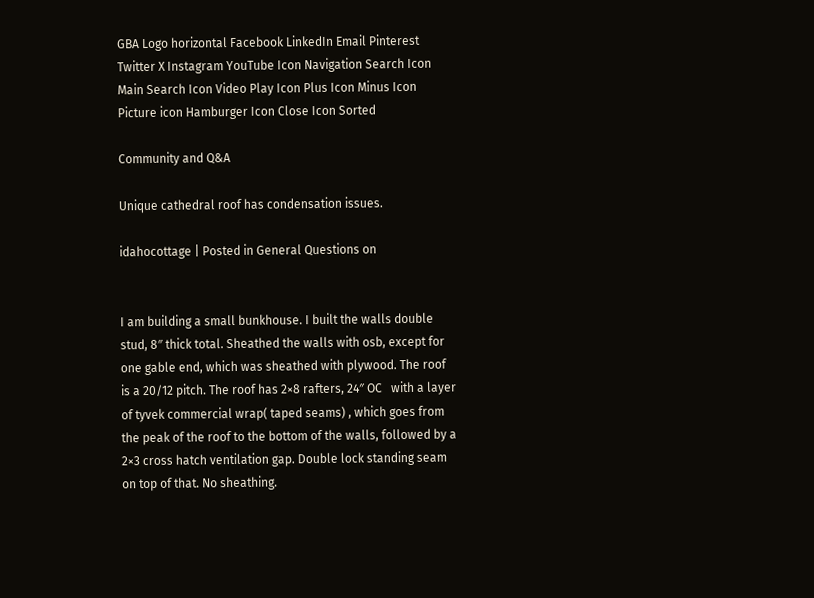GBA Logo horizontal Facebook LinkedIn Email Pinterest Twitter X Instagram YouTube Icon Navigation Search Icon Main Search Icon Video Play Icon Plus Icon Minus Icon Picture icon Hamburger Icon Close Icon Sorted

Community and Q&A

Unique cathedral roof has condensation issues.

idahocottage | Posted in General Questions on


I am building a small bunkhouse. I built the walls double stud, 8″ thick total. Sheathed the walls with osb, except for one gable end, which was sheathed with plywood. The roof is a 20/12 pitch. The roof has 2×8 rafters, 24″ OC   with a layer of tyvek commercial wrap( taped seams) , which goes from the peak of the roof to the bottom of the walls, followed by a 2×3 cross hatch ventilation gap. Double lock standing seam on top of that. No sheathing.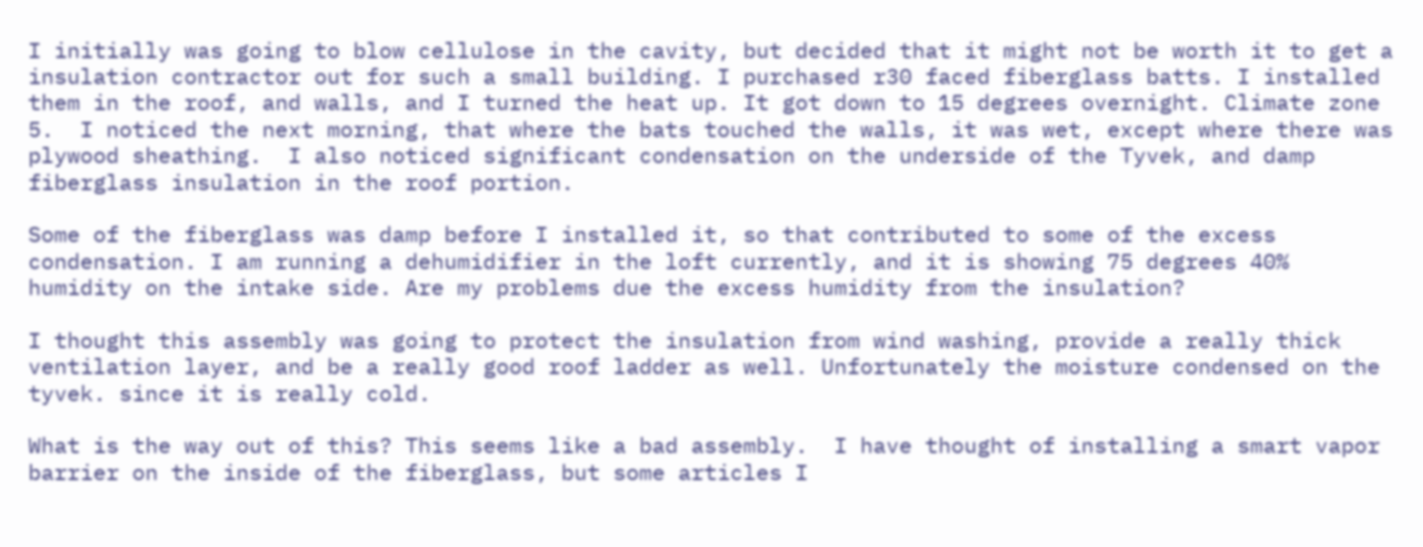I initially was going to blow cellulose in the cavity, but decided that it might not be worth it to get a insulation contractor out for such a small building. I purchased r30 faced fiberglass batts. I installed them in the roof, and walls, and I turned the heat up. It got down to 15 degrees overnight. Climate zone 5.  I noticed the next morning, that where the bats touched the walls, it was wet, except where there was plywood sheathing.  I also noticed significant condensation on the underside of the Tyvek, and damp fiberglass insulation in the roof portion.

Some of the fiberglass was damp before I installed it, so that contributed to some of the excess condensation. I am running a dehumidifier in the loft currently, and it is showing 75 degrees 40% humidity on the intake side. Are my problems due the excess humidity from the insulation?

I thought this assembly was going to protect the insulation from wind washing, provide a really thick ventilation layer, and be a really good roof ladder as well. Unfortunately the moisture condensed on the tyvek. since it is really cold.

What is the way out of this? This seems like a bad assembly.  I have thought of installing a smart vapor barrier on the inside of the fiberglass, but some articles I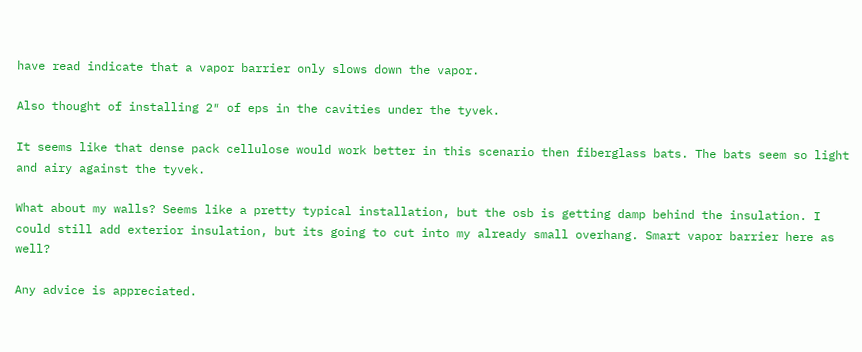have read indicate that a vapor barrier only slows down the vapor.

Also thought of installing 2″ of eps in the cavities under the tyvek.

It seems like that dense pack cellulose would work better in this scenario then fiberglass bats. The bats seem so light and airy against the tyvek.

What about my walls? Seems like a pretty typical installation, but the osb is getting damp behind the insulation. I could still add exterior insulation, but its going to cut into my already small overhang. Smart vapor barrier here as well?

Any advice is appreciated.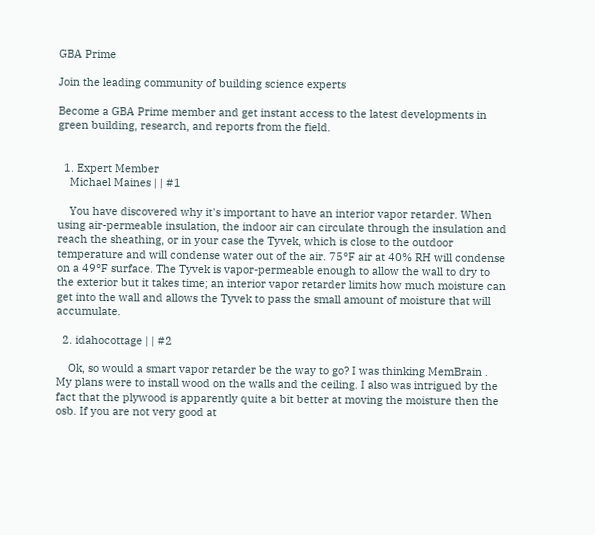GBA Prime

Join the leading community of building science experts

Become a GBA Prime member and get instant access to the latest developments in green building, research, and reports from the field.


  1. Expert Member
    Michael Maines | | #1

    You have discovered why it's important to have an interior vapor retarder. When using air-permeable insulation, the indoor air can circulate through the insulation and reach the sheathing, or in your case the Tyvek, which is close to the outdoor temperature and will condense water out of the air. 75°F air at 40% RH will condense on a 49°F surface. The Tyvek is vapor-permeable enough to allow the wall to dry to the exterior but it takes time; an interior vapor retarder limits how much moisture can get into the wall and allows the Tyvek to pass the small amount of moisture that will accumulate.

  2. idahocottage | | #2

    Ok, so would a smart vapor retarder be the way to go? I was thinking MemBrain . My plans were to install wood on the walls and the ceiling. I also was intrigued by the fact that the plywood is apparently quite a bit better at moving the moisture then the osb. If you are not very good at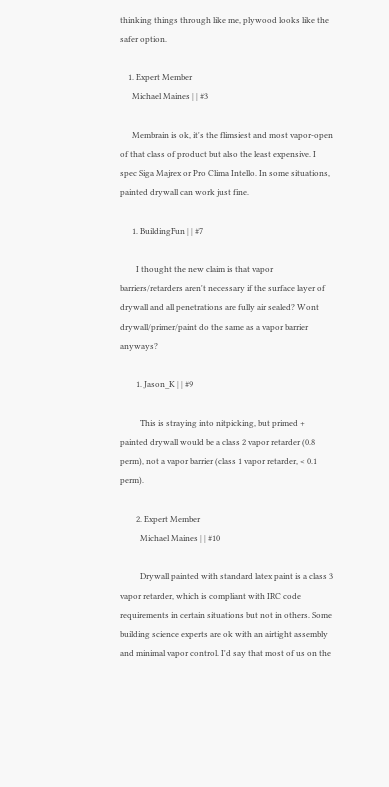thinking things through like me, plywood looks like the safer option.

    1. Expert Member
      Michael Maines | | #3

      Membrain is ok, it's the flimsiest and most vapor-open of that class of product but also the least expensive. I spec Siga Majrex or Pro Clima Intello. In some situations, painted drywall can work just fine.

      1. BuildingFun | | #7

        I thought the new claim is that vapor barriers/retarders aren't necessary if the surface layer of drywall and all penetrations are fully air sealed? Wont drywall/primer/paint do the same as a vapor barrier anyways?

        1. Jason_K | | #9

          This is straying into nitpicking, but primed + painted drywall would be a class 2 vapor retarder (0.8 perm), not a vapor barrier (class 1 vapor retarder, < 0.1 perm).

        2. Expert Member
          Michael Maines | | #10

          Drywall painted with standard latex paint is a class 3 vapor retarder, which is compliant with IRC code requirements in certain situations but not in others. Some building science experts are ok with an airtight assembly and minimal vapor control. I'd say that most of us on the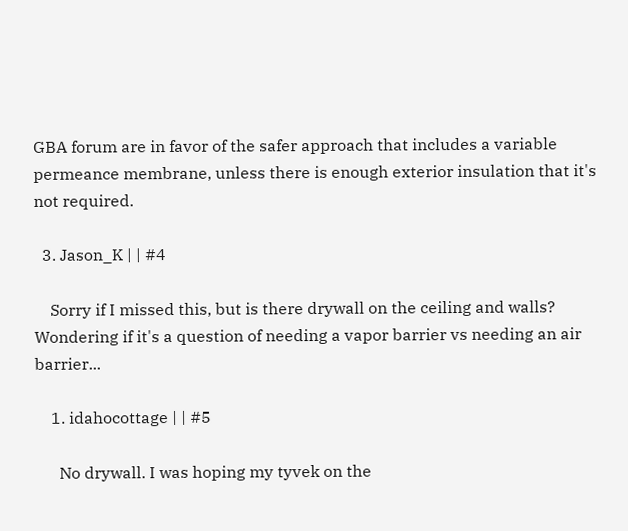GBA forum are in favor of the safer approach that includes a variable permeance membrane, unless there is enough exterior insulation that it's not required.

  3. Jason_K | | #4

    Sorry if I missed this, but is there drywall on the ceiling and walls? Wondering if it's a question of needing a vapor barrier vs needing an air barrier...

    1. idahocottage | | #5

      No drywall. I was hoping my tyvek on the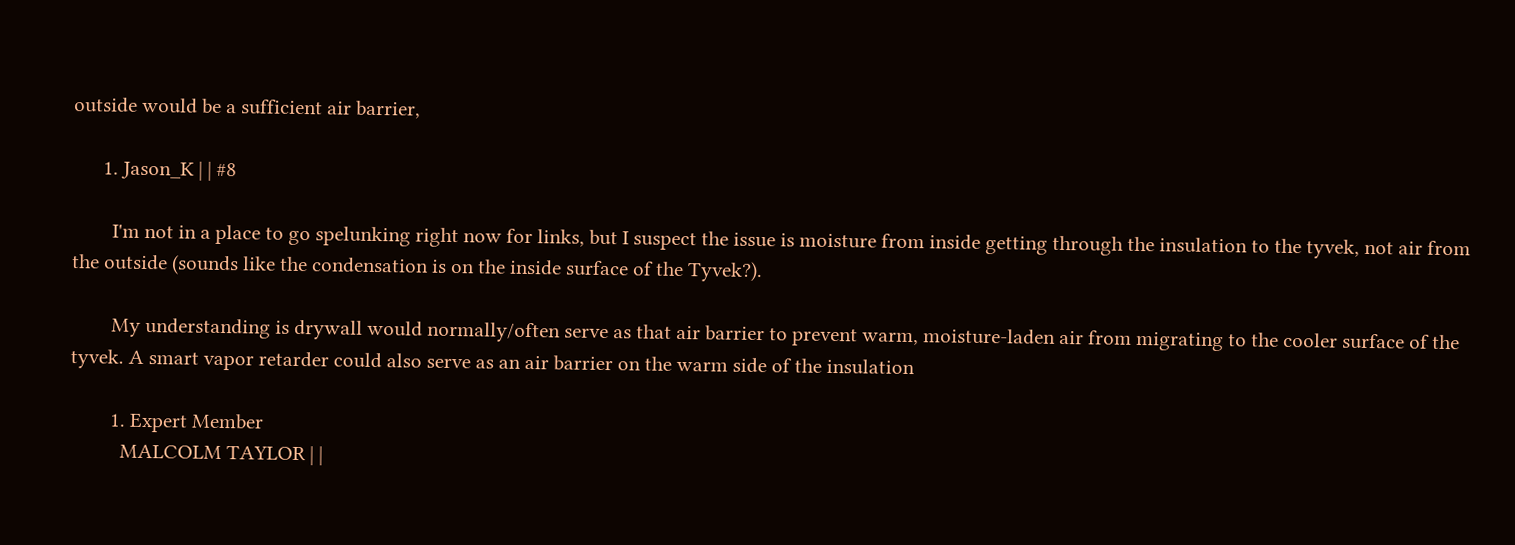outside would be a sufficient air barrier,

      1. Jason_K | | #8

        I'm not in a place to go spelunking right now for links, but I suspect the issue is moisture from inside getting through the insulation to the tyvek, not air from the outside (sounds like the condensation is on the inside surface of the Tyvek?).

        My understanding is drywall would normally/often serve as that air barrier to prevent warm, moisture-laden air from migrating to the cooler surface of the tyvek. A smart vapor retarder could also serve as an air barrier on the warm side of the insulation

        1. Expert Member
          MALCOLM TAYLOR | |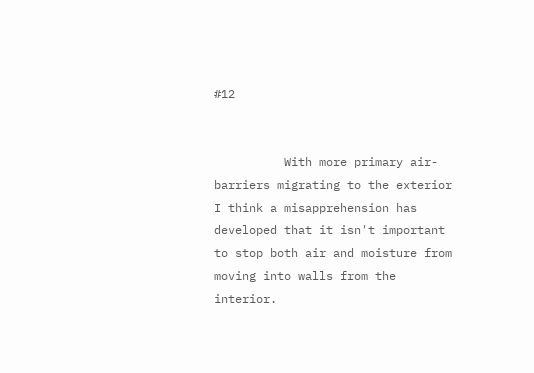#12


          With more primary air-barriers migrating to the exterior I think a misapprehension has developed that it isn't important to stop both air and moisture from moving into walls from the interior.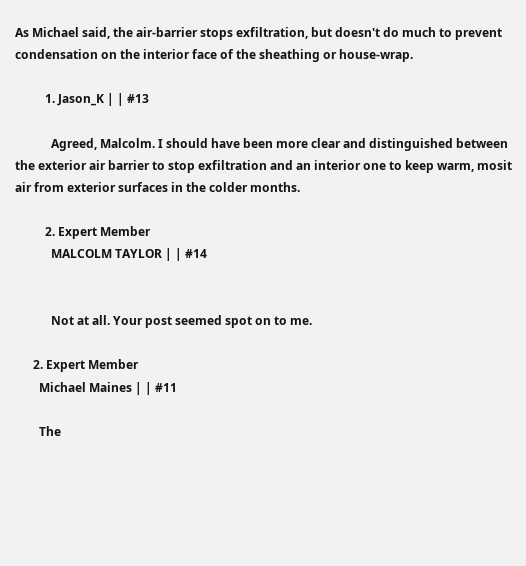As Michael said, the air-barrier stops exfiltration, but doesn't do much to prevent condensation on the interior face of the sheathing or house-wrap.

          1. Jason_K | | #13

            Agreed, Malcolm. I should have been more clear and distinguished between the exterior air barrier to stop exfiltration and an interior one to keep warm, mosit air from exterior surfaces in the colder months.

          2. Expert Member
            MALCOLM TAYLOR | | #14


            Not at all. Your post seemed spot on to me.

      2. Expert Member
        Michael Maines | | #11

        The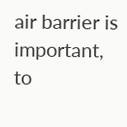air barrier is important, to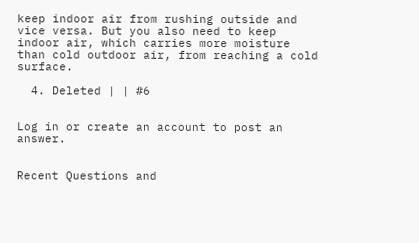keep indoor air from rushing outside and vice versa. But you also need to keep indoor air, which carries more moisture than cold outdoor air, from reaching a cold surface.

  4. Deleted | | #6


Log in or create an account to post an answer.


Recent Questions and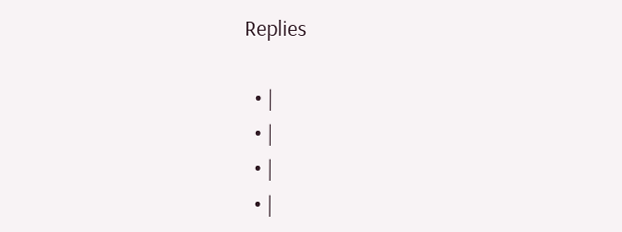Replies

  • |
  • |
  • |
  • |